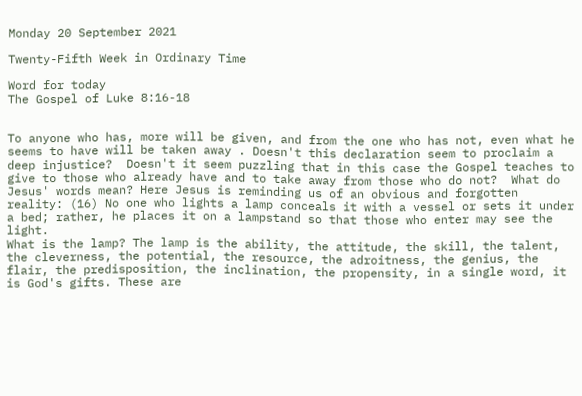Monday 20 September 2021

Twenty-Fifth Week in Ordinary Time

Word for today
The Gospel of Luke 8:16-18


To anyone who has, more will be given, and from the one who has not, even what he seems to have will be taken away . Doesn't this declaration seem to proclaim a deep injustice?  Doesn't it seem puzzling that in this case the Gospel teaches to give to those who already have and to take away from those who do not?  What do Jesus' words mean? Here Jesus is reminding us of an obvious and forgotten reality: (16) No one who lights a lamp conceals it with a vessel or sets it under a bed; rather, he places it on a lampstand so that those who enter may see the light.
What is the lamp? The lamp is the ability, the attitude, the skill, the talent, the cleverness, the potential, the resource, the adroitness, the genius, the flair, the predisposition, the inclination, the propensity, in a single word, it is God's gifts. These are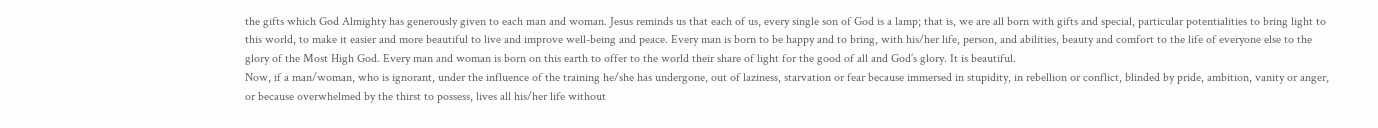the gifts which God Almighty has generously given to each man and woman. Jesus reminds us that each of us, every single son of God is a lamp; that is, we are all born with gifts and special, particular potentialities to bring light to this world, to make it easier and more beautiful to live and improve well-being and peace. Every man is born to be happy and to bring, with his/her life, person, and abilities, beauty and comfort to the life of everyone else to the glory of the Most High God. Every man and woman is born on this earth to offer to the world their share of light for the good of all and God’s glory. It is beautiful.
Now, if a man/woman, who is ignorant, under the influence of the training he/she has undergone, out of laziness, starvation or fear because immersed in stupidity, in rebellion or conflict, blinded by pride, ambition, vanity or anger, or because overwhelmed by the thirst to possess, lives all his/her life without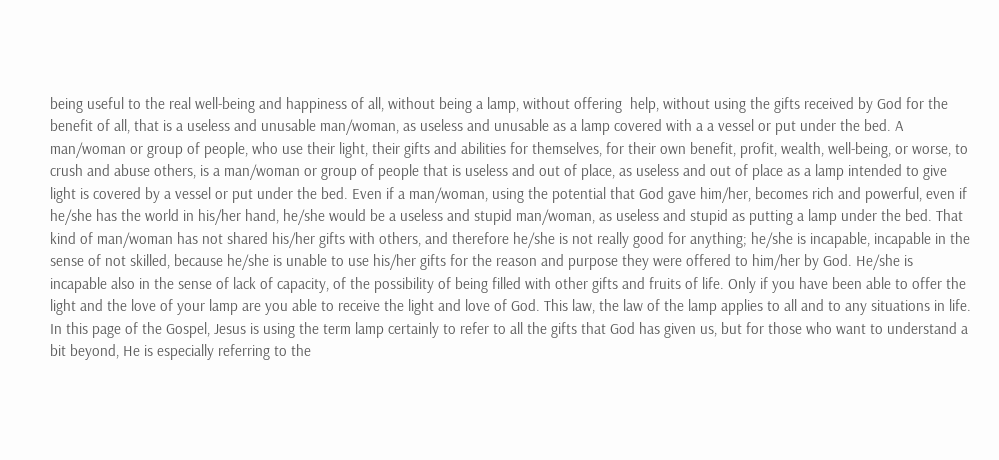being useful to the real well-being and happiness of all, without being a lamp, without offering  help, without using the gifts received by God for the benefit of all, that is a useless and unusable man/woman, as useless and unusable as a lamp covered with a a vessel or put under the bed. A man/woman or group of people, who use their light, their gifts and abilities for themselves, for their own benefit, profit, wealth, well-being, or worse, to crush and abuse others, is a man/woman or group of people that is useless and out of place, as useless and out of place as a lamp intended to give light is covered by a vessel or put under the bed. Even if a man/woman, using the potential that God gave him/her, becomes rich and powerful, even if he/she has the world in his/her hand, he/she would be a useless and stupid man/woman, as useless and stupid as putting a lamp under the bed. That kind of man/woman has not shared his/her gifts with others, and therefore he/she is not really good for anything; he/she is incapable, incapable in the sense of not skilled, because he/she is unable to use his/her gifts for the reason and purpose they were offered to him/her by God. He/she is incapable also in the sense of lack of capacity, of the possibility of being filled with other gifts and fruits of life. Only if you have been able to offer the light and the love of your lamp are you able to receive the light and love of God. This law, the law of the lamp applies to all and to any situations in life.
In this page of the Gospel, Jesus is using the term lamp certainly to refer to all the gifts that God has given us, but for those who want to understand a bit beyond, He is especially referring to the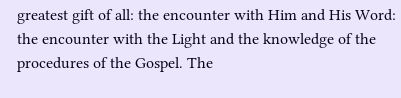greatest gift of all: the encounter with Him and His Word: the encounter with the Light and the knowledge of the procedures of the Gospel. The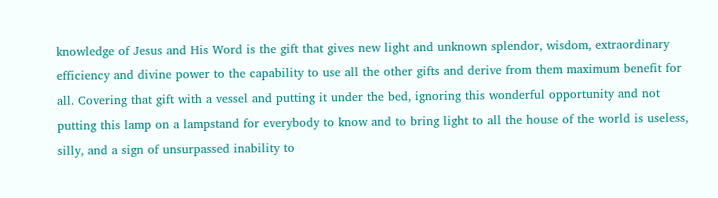knowledge of Jesus and His Word is the gift that gives new light and unknown splendor, wisdom, extraordinary efficiency and divine power to the capability to use all the other gifts and derive from them maximum benefit for all. Covering that gift with a vessel and putting it under the bed, ignoring this wonderful opportunity and not putting this lamp on a lampstand for everybody to know and to bring light to all the house of the world is useless, silly, and a sign of unsurpassed inability to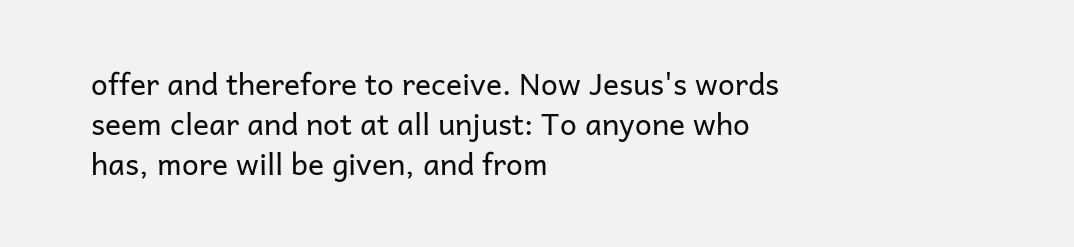offer and therefore to receive. Now Jesus's words seem clear and not at all unjust: To anyone who has, more will be given, and from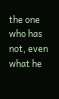the one who has not, even what he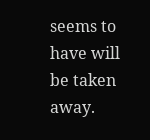seems to have will be taken away.